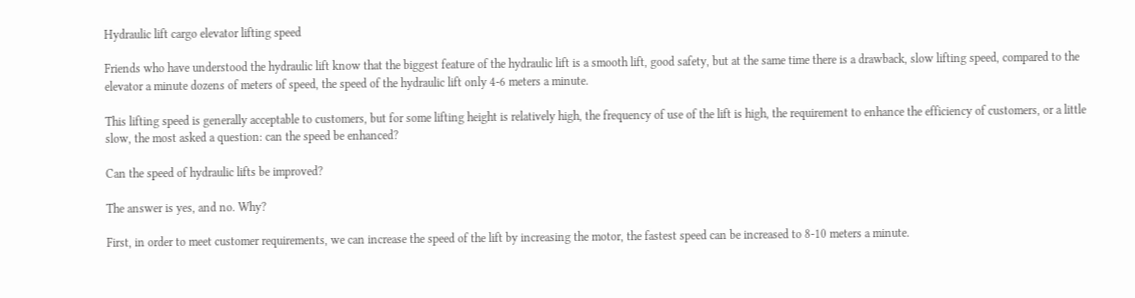Hydraulic lift cargo elevator lifting speed

Friends who have understood the hydraulic lift know that the biggest feature of the hydraulic lift is a smooth lift, good safety, but at the same time there is a drawback, slow lifting speed, compared to the elevator a minute dozens of meters of speed, the speed of the hydraulic lift only 4-6 meters a minute.

This lifting speed is generally acceptable to customers, but for some lifting height is relatively high, the frequency of use of the lift is high, the requirement to enhance the efficiency of customers, or a little slow, the most asked a question: can the speed be enhanced?

Can the speed of hydraulic lifts be improved?

The answer is yes, and no. Why?

First, in order to meet customer requirements, we can increase the speed of the lift by increasing the motor, the fastest speed can be increased to 8-10 meters a minute.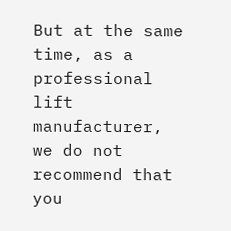But at the same time, as a professional lift manufacturer, we do not recommend that you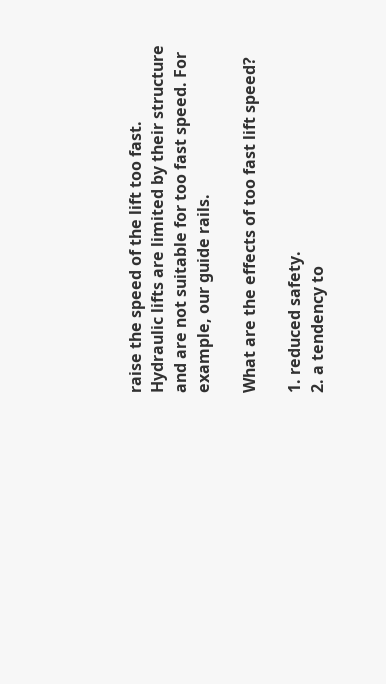raise the speed of the lift too fast. Hydraulic lifts are limited by their structure and are not suitable for too fast speed. For example, our guide rails.

What are the effects of too fast lift speed?

1. reduced safety.
2. a tendency to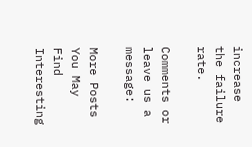increase the failure rate.

Comments or leave us a message:

More Posts You May Find Interesting